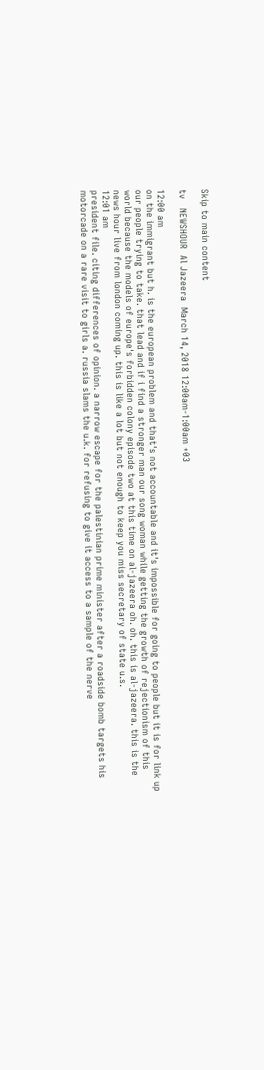Skip to main content

tv   NEWSHOUR  Al Jazeera  March 14, 2018 12:00am-1:00am +03

12:00 am
on the immigrant but h. is the european problem and that's not accountable and it's impossible for going to people but it is for link up our people trying to take. that lead and if i find a stronger man our song woman while getting the growth of rejectionism of this world because the models of europe's forbidden colony episode two at this time on al-jazeera oh. oh. this is al-jazeera. this is the news hour live from london coming up. this is like a lot but not enough to keep you miss secretary of state u.s.
12:01 am
president file. citing differences of opinion. a narrow escape for the palestinian prime minister after a roadside bomb targets his motorcade on a rare visit to girls a. russia slams the u.k. for refusing to give it access to a sample of the nerve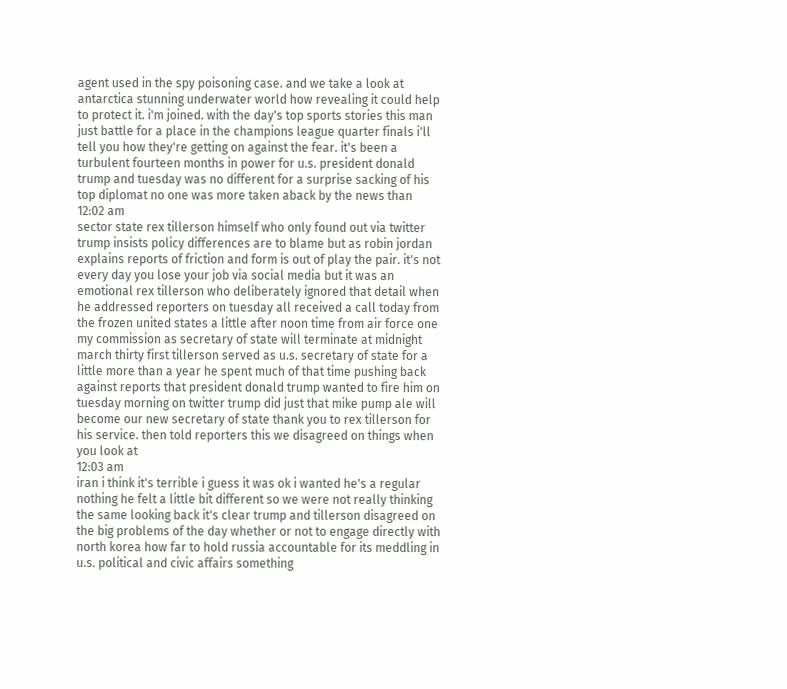agent used in the spy poisoning case. and we take a look at antarctica stunning underwater world how revealing it could help to protect it. i'm joined. with the day's top sports stories this man just battle for a place in the champions league quarter finals i'll tell you how they're getting on against the fear. it's been a turbulent fourteen months in power for u.s. president donald trump and tuesday was no different for a surprise sacking of his top diplomat no one was more taken aback by the news than
12:02 am
sector state rex tillerson himself who only found out via twitter trump insists policy differences are to blame but as robin jordan explains reports of friction and form is out of play the pair. it's not every day you lose your job via social media but it was an emotional rex tillerson who deliberately ignored that detail when he addressed reporters on tuesday all received a call today from the frozen united states a little after noon time from air force one my commission as secretary of state will terminate at midnight march thirty first tillerson served as u.s. secretary of state for a little more than a year he spent much of that time pushing back against reports that president donald trump wanted to fire him on tuesday morning on twitter trump did just that mike pump ale will become our new secretary of state thank you to rex tillerson for his service. then told reporters this we disagreed on things when you look at
12:03 am
iran i think it's terrible i guess it was ok i wanted he's a regular nothing he felt a little bit different so we were not really thinking the same looking back it's clear trump and tillerson disagreed on the big problems of the day whether or not to engage directly with north korea how far to hold russia accountable for its meddling in u.s. political and civic affairs something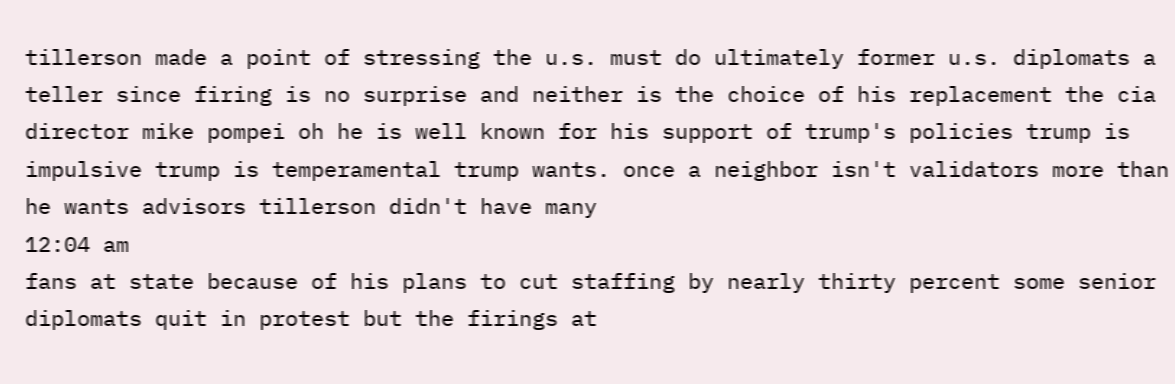tillerson made a point of stressing the u.s. must do ultimately former u.s. diplomats a teller since firing is no surprise and neither is the choice of his replacement the cia director mike pompei oh he is well known for his support of trump's policies trump is impulsive trump is temperamental trump wants. once a neighbor isn't validators more than he wants advisors tillerson didn't have many
12:04 am
fans at state because of his plans to cut staffing by nearly thirty percent some senior diplomats quit in protest but the firings at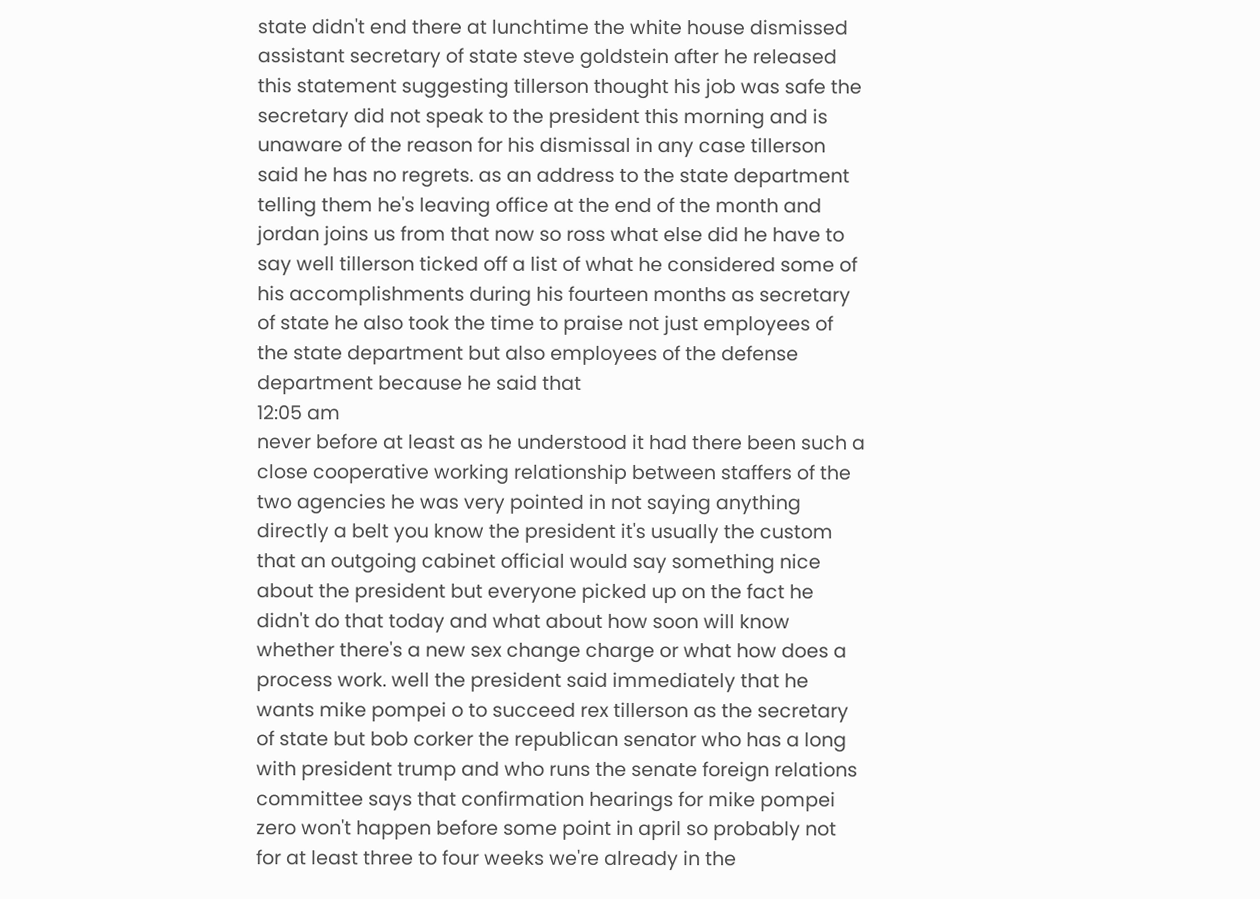state didn't end there at lunchtime the white house dismissed assistant secretary of state steve goldstein after he released this statement suggesting tillerson thought his job was safe the secretary did not speak to the president this morning and is unaware of the reason for his dismissal in any case tillerson said he has no regrets. as an address to the state department telling them he's leaving office at the end of the month and jordan joins us from that now so ross what else did he have to say well tillerson ticked off a list of what he considered some of his accomplishments during his fourteen months as secretary of state he also took the time to praise not just employees of the state department but also employees of the defense department because he said that
12:05 am
never before at least as he understood it had there been such a close cooperative working relationship between staffers of the two agencies he was very pointed in not saying anything directly a belt you know the president it's usually the custom that an outgoing cabinet official would say something nice about the president but everyone picked up on the fact he didn't do that today and what about how soon will know whether there's a new sex change charge or what how does a process work. well the president said immediately that he wants mike pompei o to succeed rex tillerson as the secretary of state but bob corker the republican senator who has a long with president trump and who runs the senate foreign relations committee says that confirmation hearings for mike pompei zero won't happen before some point in april so probably not for at least three to four weeks we're already in the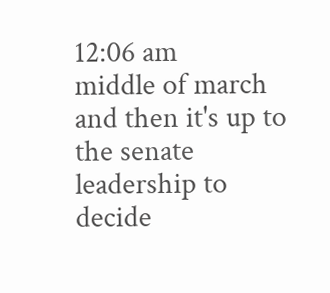12:06 am
middle of march and then it's up to the senate leadership to decide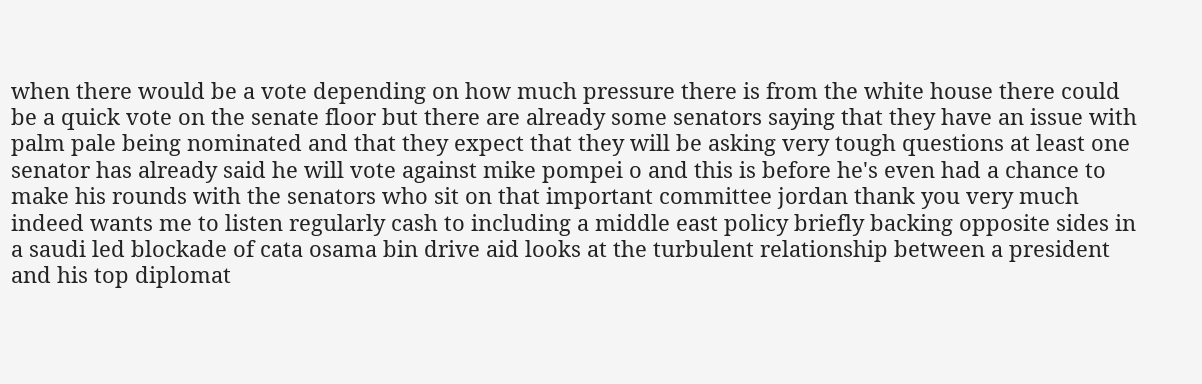when there would be a vote depending on how much pressure there is from the white house there could be a quick vote on the senate floor but there are already some senators saying that they have an issue with palm pale being nominated and that they expect that they will be asking very tough questions at least one senator has already said he will vote against mike pompei o and this is before he's even had a chance to make his rounds with the senators who sit on that important committee jordan thank you very much indeed wants me to listen regularly cash to including a middle east policy briefly backing opposite sides in a saudi led blockade of cata osama bin drive aid looks at the turbulent relationship between a president and his top diplomat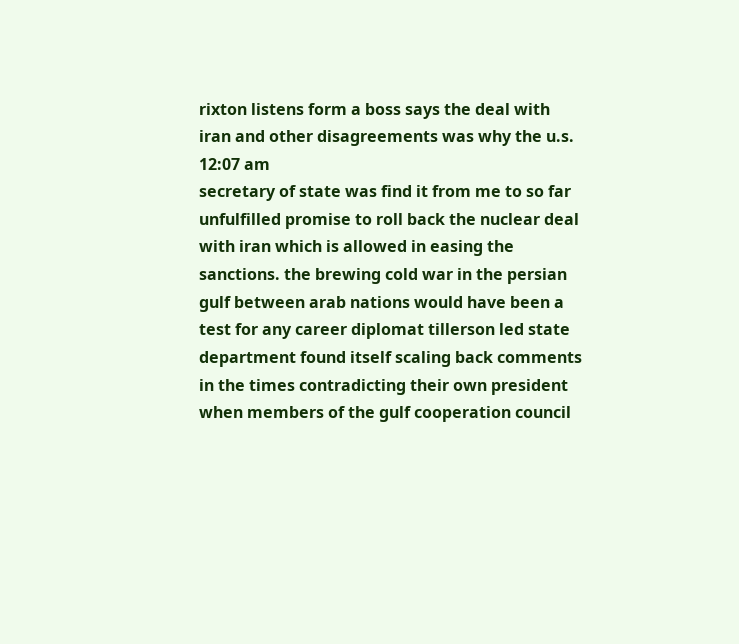rixton listens form a boss says the deal with iran and other disagreements was why the u.s.
12:07 am
secretary of state was find it from me to so far unfulfilled promise to roll back the nuclear deal with iran which is allowed in easing the sanctions. the brewing cold war in the persian gulf between arab nations would have been a test for any career diplomat tillerson led state department found itself scaling back comments in the times contradicting their own president when members of the gulf cooperation council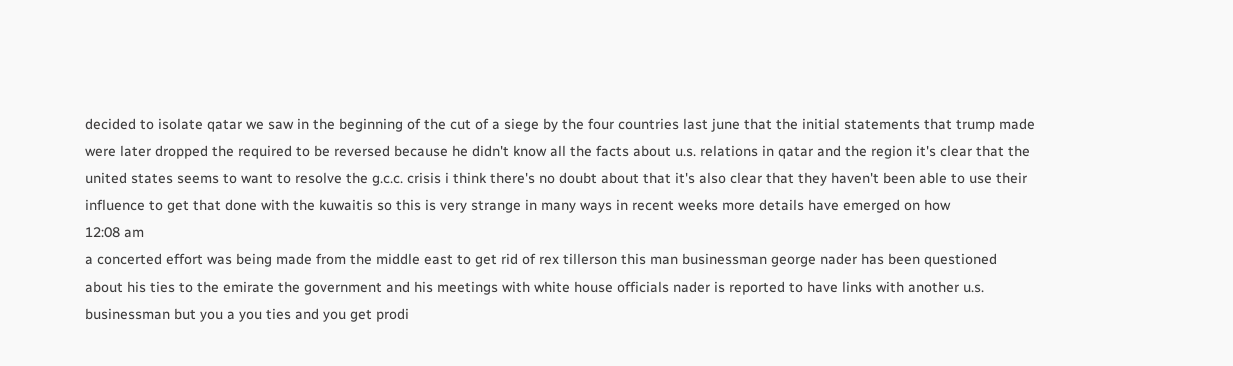decided to isolate qatar we saw in the beginning of the cut of a siege by the four countries last june that the initial statements that trump made were later dropped the required to be reversed because he didn't know all the facts about u.s. relations in qatar and the region it's clear that the united states seems to want to resolve the g.c.c. crisis i think there's no doubt about that it's also clear that they haven't been able to use their influence to get that done with the kuwaitis so this is very strange in many ways in recent weeks more details have emerged on how
12:08 am
a concerted effort was being made from the middle east to get rid of rex tillerson this man businessman george nader has been questioned about his ties to the emirate the government and his meetings with white house officials nader is reported to have links with another u.s. businessman but you a you ties and you get prodi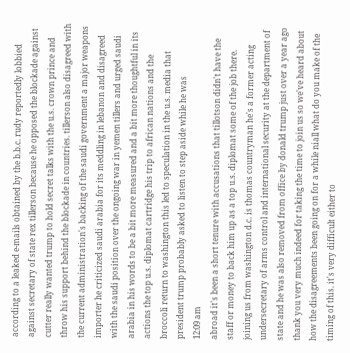according to a leaked e-mails obtained by the b.b.c. rudy reportedly lobbied against secretary of state rex tillerson because he opposed the blockade against cutter really wanted trump to hold secret talks with the u.s. crown prince and throw his support behind the blockade in countries. tillerson also disagreed with the current administration's backing of the saudi government a major weapons importer he criticized saudi arabia for its meddling in lebanon and disagreed with the saudi position over the ongoing war in yemen tillers and urged saudi arabia in his words to be a bit more measured and a bit more thoughtful in its actions the top u.s. diplomat cartridge his trip to african nations and the broccoli return to washington this led to speculation in the u.s. media that president trump probably asked to listen to step aside while he was
12:09 am
abroad it's been a short tenure with accusations that tillotson didn't have the staff or money to back him up as a top u.s. diplomat some of the job there. joining us from washington d.c. is thomas countryman he's a former acting undersecretary of arms control and international security at the department of state and he was also removed from office by donald trump just over a year ago thank you very much indeed for taking the time to join us so we've heard about how the disagreements been going on for a while niall what do you make of the timing of this. it's very difficult either to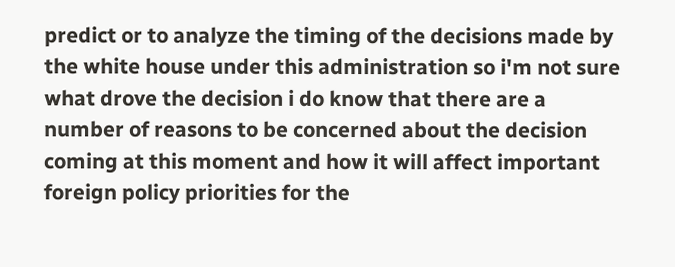predict or to analyze the timing of the decisions made by the white house under this administration so i'm not sure what drove the decision i do know that there are a number of reasons to be concerned about the decision coming at this moment and how it will affect important foreign policy priorities for the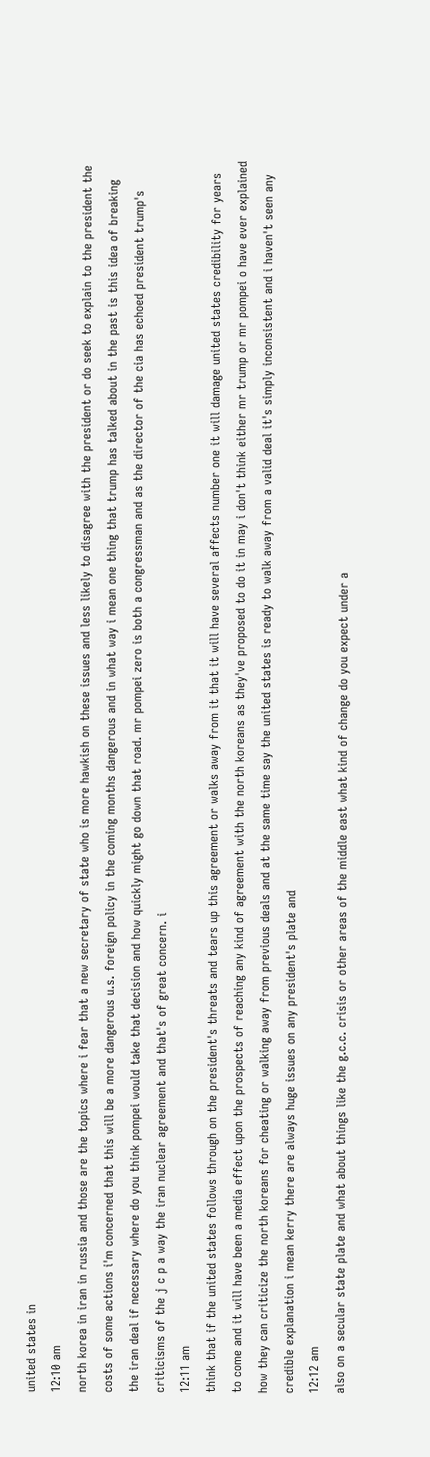united states in
12:10 am
north korea in iran in russia and those are the topics where i fear that a new secretary of state who is more hawkish on these issues and less likely to disagree with the president or do seek to explain to the president the costs of some actions i'm concerned that this will be a more dangerous u.s. foreign policy in the coming months dangerous and in what way i mean one thing that trump has talked about in the past is this idea of breaking the iran deal if necessary where do you think pompei would take that decision and how quickly might go down that road. mr pompei zero is both a congressman and as the director of the cia has echoed president trump's criticisms of the j c p a way the iran nuclear agreement and that's of great concern. i
12:11 am
think that if the united states follows through on the president's threats and tears up this agreement or walks away from it that it will have several affects number one it will damage united states credibility for years to come and it will have been a media effect upon the prospects of reaching any kind of agreement with the north koreans as they've proposed to do it in may i don't think either mr trump or mr pompei o have ever explained how they can criticize the north koreans for cheating or walking away from previous deals and at the same time say the united states is ready to walk away from a valid deal it's simply inconsistent and i haven't seen any credible explanation i mean kerry there are always huge issues on any president's plate and
12:12 am
also on a secular state plate and what about things like the g.c.c. crisis or other areas of the middle east what kind of change do you expect under a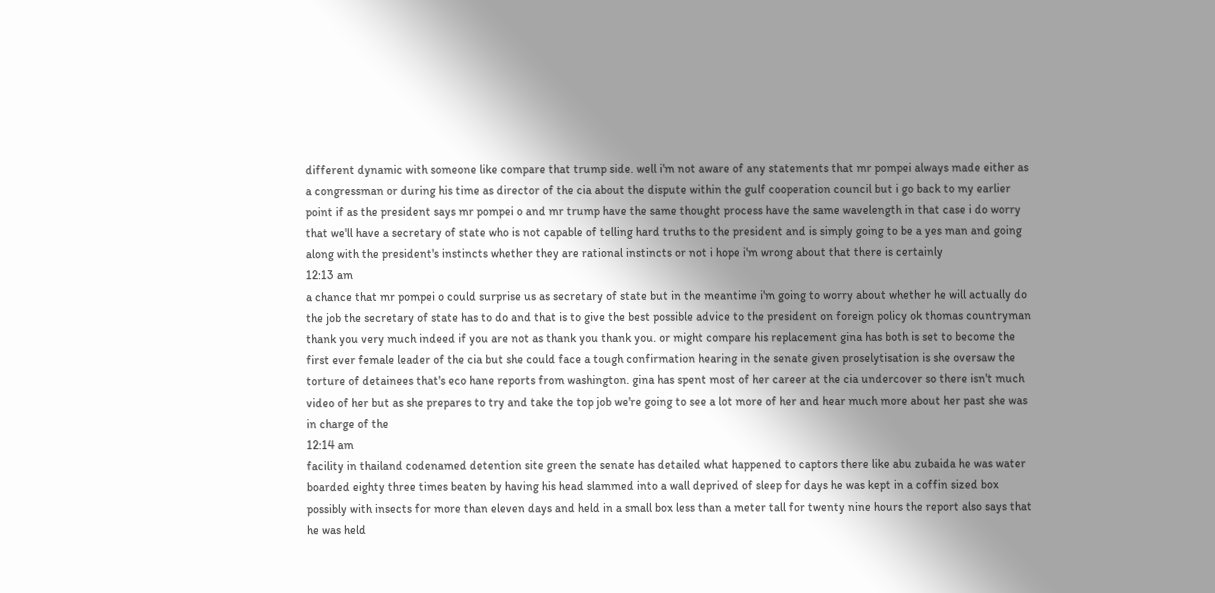different dynamic with someone like compare that trump side. well i'm not aware of any statements that mr pompei always made either as a congressman or during his time as director of the cia about the dispute within the gulf cooperation council but i go back to my earlier point if as the president says mr pompei o and mr trump have the same thought process have the same wavelength in that case i do worry that we'll have a secretary of state who is not capable of telling hard truths to the president and is simply going to be a yes man and going along with the president's instincts whether they are rational instincts or not i hope i'm wrong about that there is certainly
12:13 am
a chance that mr pompei o could surprise us as secretary of state but in the meantime i'm going to worry about whether he will actually do the job the secretary of state has to do and that is to give the best possible advice to the president on foreign policy ok thomas countryman thank you very much indeed if you are not as thank you thank you. or might compare his replacement gina has both is set to become the first ever female leader of the cia but she could face a tough confirmation hearing in the senate given proselytisation is she oversaw the torture of detainees that's eco hane reports from washington. gina has spent most of her career at the cia undercover so there isn't much video of her but as she prepares to try and take the top job we're going to see a lot more of her and hear much more about her past she was in charge of the
12:14 am
facility in thailand codenamed detention site green the senate has detailed what happened to captors there like abu zubaida he was water boarded eighty three times beaten by having his head slammed into a wall deprived of sleep for days he was kept in a coffin sized box possibly with insects for more than eleven days and held in a small box less than a meter tall for twenty nine hours the report also says that he was held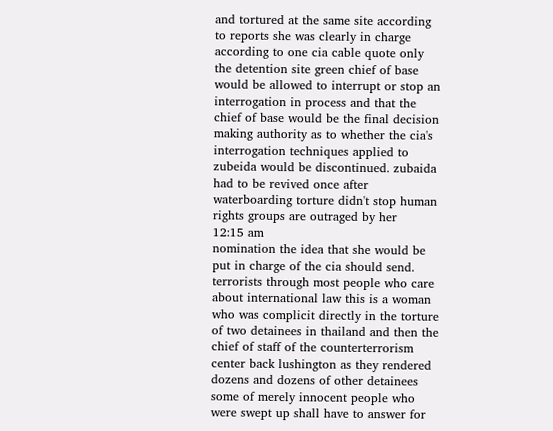and tortured at the same site according to reports she was clearly in charge according to one cia cable quote only the detention site green chief of base would be allowed to interrupt or stop an interrogation in process and that the chief of base would be the final decision making authority as to whether the cia's interrogation techniques applied to zubeida would be discontinued. zubaida had to be revived once after waterboarding torture didn't stop human rights groups are outraged by her
12:15 am
nomination the idea that she would be put in charge of the cia should send. terrorists through most people who care about international law this is a woman who was complicit directly in the torture of two detainees in thailand and then the chief of staff of the counterterrorism center back lushington as they rendered dozens and dozens of other detainees some of merely innocent people who were swept up shall have to answer for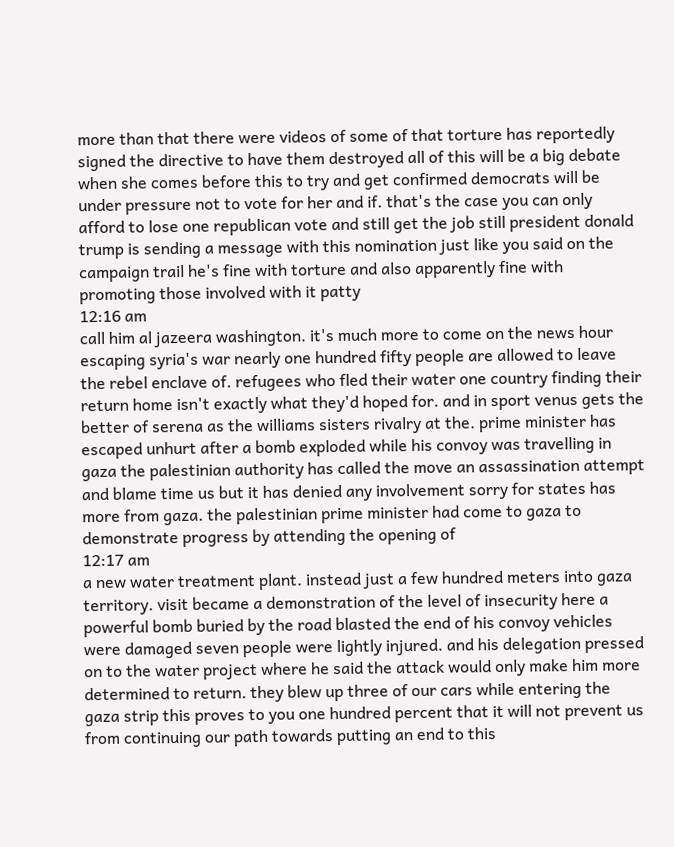more than that there were videos of some of that torture has reportedly signed the directive to have them destroyed all of this will be a big debate when she comes before this to try and get confirmed democrats will be under pressure not to vote for her and if. that's the case you can only afford to lose one republican vote and still get the job still president donald trump is sending a message with this nomination just like you said on the campaign trail he's fine with torture and also apparently fine with promoting those involved with it patty
12:16 am
call him al jazeera washington. it's much more to come on the news hour escaping syria's war nearly one hundred fifty people are allowed to leave the rebel enclave of. refugees who fled their water one country finding their return home isn't exactly what they'd hoped for. and in sport venus gets the better of serena as the williams sisters rivalry at the. prime minister has escaped unhurt after a bomb exploded while his convoy was travelling in gaza the palestinian authority has called the move an assassination attempt and blame time us but it has denied any involvement sorry for states has more from gaza. the palestinian prime minister had come to gaza to demonstrate progress by attending the opening of
12:17 am
a new water treatment plant. instead just a few hundred meters into gaza territory. visit became a demonstration of the level of insecurity here a powerful bomb buried by the road blasted the end of his convoy vehicles were damaged seven people were lightly injured. and his delegation pressed on to the water project where he said the attack would only make him more determined to return. they blew up three of our cars while entering the gaza strip this proves to you one hundred percent that it will not prevent us from continuing our path towards putting an end to this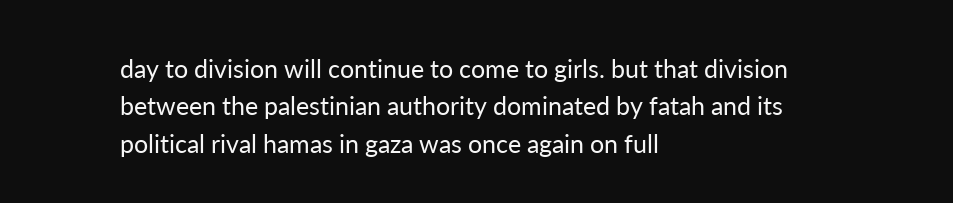day to division will continue to come to girls. but that division between the palestinian authority dominated by fatah and its political rival hamas in gaza was once again on full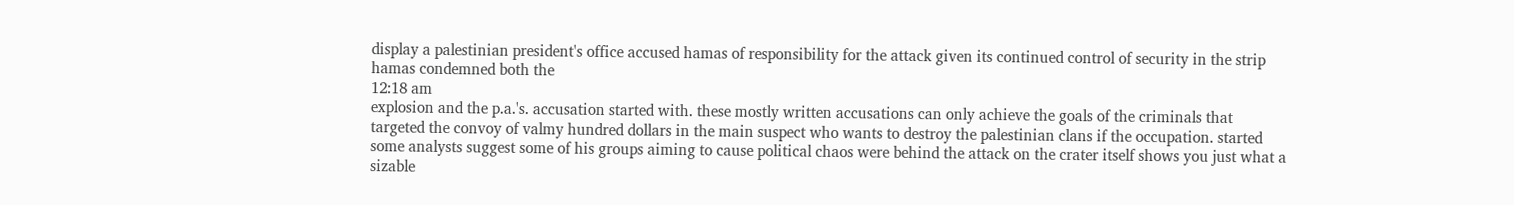display a palestinian president's office accused hamas of responsibility for the attack given its continued control of security in the strip hamas condemned both the
12:18 am
explosion and the p.a.'s. accusation started with. these mostly written accusations can only achieve the goals of the criminals that targeted the convoy of valmy hundred dollars in the main suspect who wants to destroy the palestinian clans if the occupation. started some analysts suggest some of his groups aiming to cause political chaos were behind the attack on the crater itself shows you just what a sizable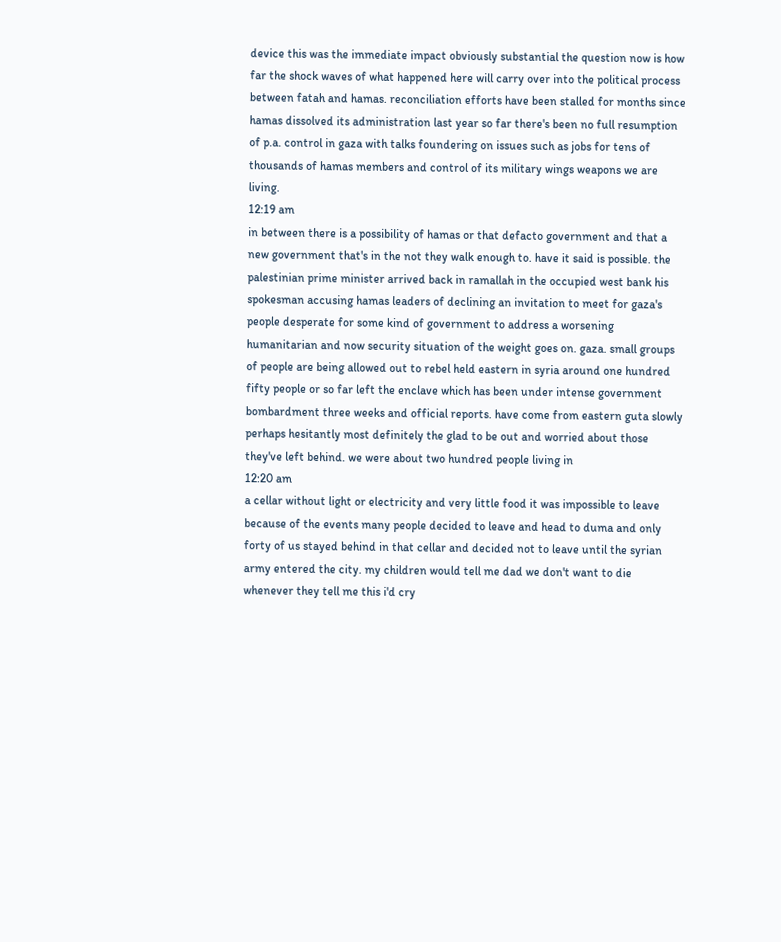device this was the immediate impact obviously substantial the question now is how far the shock waves of what happened here will carry over into the political process between fatah and hamas. reconciliation efforts have been stalled for months since hamas dissolved its administration last year so far there's been no full resumption of p.a. control in gaza with talks foundering on issues such as jobs for tens of thousands of hamas members and control of its military wings weapons we are living.
12:19 am
in between there is a possibility of hamas or that defacto government and that a new government that's in the not they walk enough to. have it said is possible. the palestinian prime minister arrived back in ramallah in the occupied west bank his spokesman accusing hamas leaders of declining an invitation to meet for gaza's people desperate for some kind of government to address a worsening humanitarian and now security situation of the weight goes on. gaza. small groups of people are being allowed out to rebel held eastern in syria around one hundred fifty people or so far left the enclave which has been under intense government bombardment three weeks and official reports. have come from eastern guta slowly perhaps hesitantly most definitely the glad to be out and worried about those they've left behind. we were about two hundred people living in
12:20 am
a cellar without light or electricity and very little food it was impossible to leave because of the events many people decided to leave and head to duma and only forty of us stayed behind in that cellar and decided not to leave until the syrian army entered the city. my children would tell me dad we don't want to die whenever they tell me this i'd cry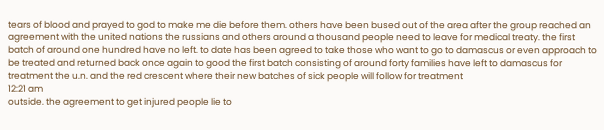tears of blood and prayed to god to make me die before them. others have been bused out of the area after the group reached an agreement with the united nations the russians and others around a thousand people need to leave for medical treaty. the first batch of around one hundred have no left. to date has been agreed to take those who want to go to damascus or even approach to be treated and returned back once again to good the first batch consisting of around forty families have left to damascus for treatment the u.n. and the red crescent where their new batches of sick people will follow for treatment
12:21 am
outside. the agreement to get injured people lie to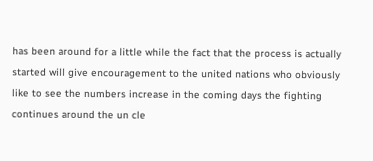has been around for a little while the fact that the process is actually started will give encouragement to the united nations who obviously like to see the numbers increase in the coming days the fighting continues around the un cle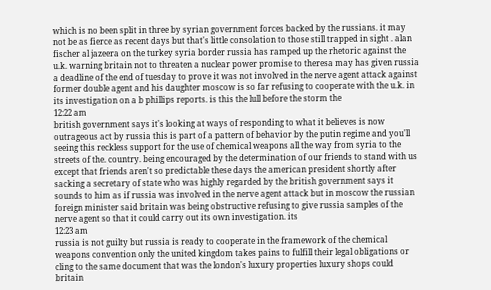which is no been split in three by syrian government forces backed by the russians. it may not be as fierce as recent days but that's little consolation to those still trapped in sight . alan fischer al jazeera on the turkey syria border russia has ramped up the rhetoric against the u.k. warning britain not to threaten a nuclear power promise to theresa may has given russia a deadline of the end of tuesday to prove it was not involved in the nerve agent attack against former double agent and his daughter moscow is so far refusing to cooperate with the u.k. in its investigation on a b phillips reports. is this the lull before the storm the
12:22 am
british government says it's looking at ways of responding to what it believes is now outrageous act by russia this is part of a pattern of behavior by the putin regime and you'll seeing this reckless support for the use of chemical weapons all the way from syria to the streets of the. country. being encouraged by the determination of our friends to stand with us except that friends aren't so predictable these days the american president shortly after sacking a secretary of state who was highly regarded by the british government says it sounds to him as if russia was involved in the nerve agent attack but in moscow the russian foreign minister said britain was being obstructive refusing to give russia samples of the nerve agent so that it could carry out its own investigation. its
12:23 am
russia is not guilty but russia is ready to cooperate in the framework of the chemical weapons convention only the united kingdom takes pains to fulfill their legal obligations or cling to the same document that was the london's luxury properties luxury shops could britain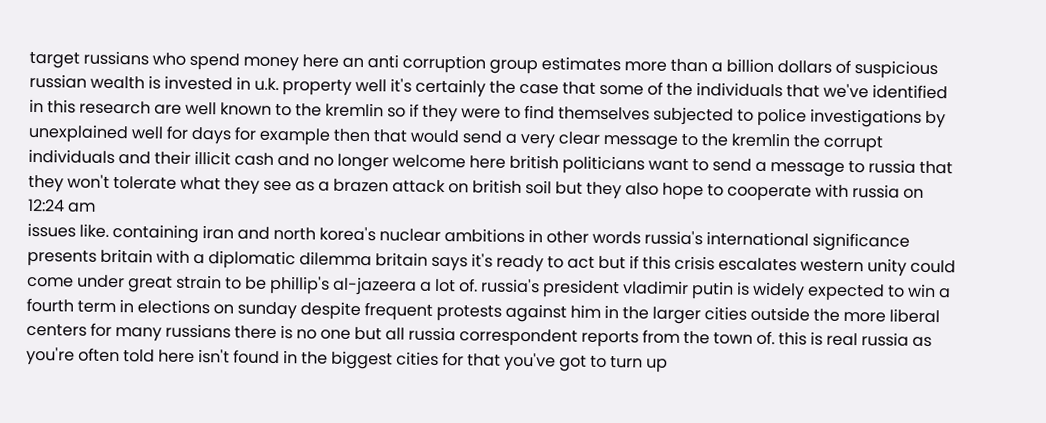target russians who spend money here an anti corruption group estimates more than a billion dollars of suspicious russian wealth is invested in u.k. property well it's certainly the case that some of the individuals that we've identified in this research are well known to the kremlin so if they were to find themselves subjected to police investigations by unexplained well for days for example then that would send a very clear message to the kremlin the corrupt individuals and their illicit cash and no longer welcome here british politicians want to send a message to russia that they won't tolerate what they see as a brazen attack on british soil but they also hope to cooperate with russia on
12:24 am
issues like. containing iran and north korea's nuclear ambitions in other words russia's international significance presents britain with a diplomatic dilemma britain says it's ready to act but if this crisis escalates western unity could come under great strain to be phillip's al-jazeera a lot of. russia's president vladimir putin is widely expected to win a fourth term in elections on sunday despite frequent protests against him in the larger cities outside the more liberal centers for many russians there is no one but all russia correspondent reports from the town of. this is real russia as you're often told here isn't found in the biggest cities for that you've got to turn up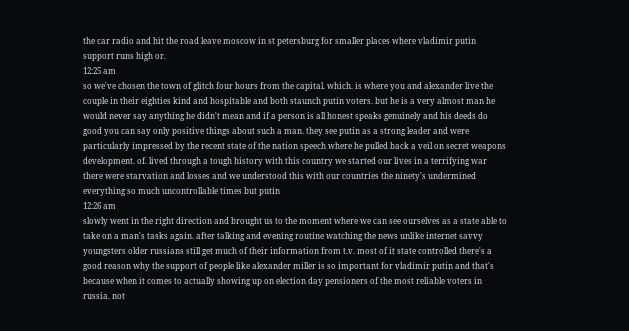the car radio and hit the road leave moscow in st petersburg for smaller places where vladimir putin support runs high or.
12:25 am
so we've chosen the town of glitch four hours from the capital. which. is where you and alexander live the couple in their eighties kind and hospitable and both staunch putin voters. but he is a very almost man he would never say anything he didn't mean and if a person is all honest speaks genuinely and his deeds do good you can say only positive things about such a man. they see putin as a strong leader and were particularly impressed by the recent state of the nation speech where he pulled back a veil on secret weapons development. of. lived through a tough history with this country we started our lives in a terrifying war there were starvation and losses and we understood this with our countries the ninety's undermined everything so much uncontrollable times but putin
12:26 am
slowly went in the right direction and brought us to the moment where we can see ourselves as a state able to take on a man's tasks again. after talking and evening routine watching the news unlike internet savvy youngsters older russians still get much of their information from t.v. most of it state controlled there's a good reason why the support of people like alexander miller is so important for vladimir putin and that's because when it comes to actually showing up on election day pensioners of the most reliable voters in russia. not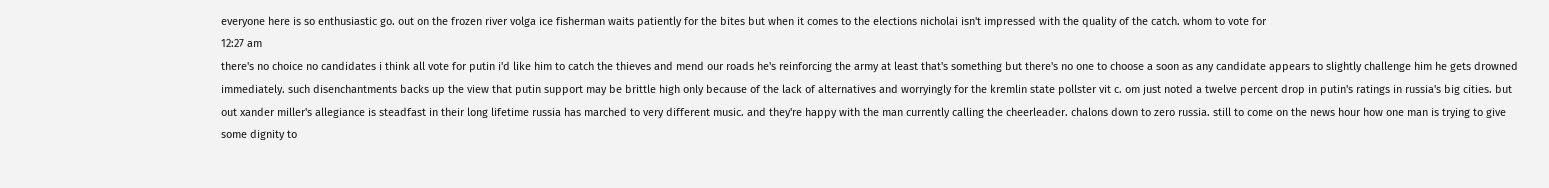everyone here is so enthusiastic go. out on the frozen river volga ice fisherman waits patiently for the bites but when it comes to the elections nicholai isn't impressed with the quality of the catch. whom to vote for
12:27 am
there's no choice no candidates i think all vote for putin i'd like him to catch the thieves and mend our roads he's reinforcing the army at least that's something but there's no one to choose a soon as any candidate appears to slightly challenge him he gets drowned immediately. such disenchantments backs up the view that putin support may be brittle high only because of the lack of alternatives and worryingly for the kremlin state pollster vit c. om just noted a twelve percent drop in putin's ratings in russia's big cities. but out xander miller's allegiance is steadfast in their long lifetime russia has marched to very different music. and they're happy with the man currently calling the cheerleader. chalons down to zero russia. still to come on the news hour how one man is trying to give some dignity to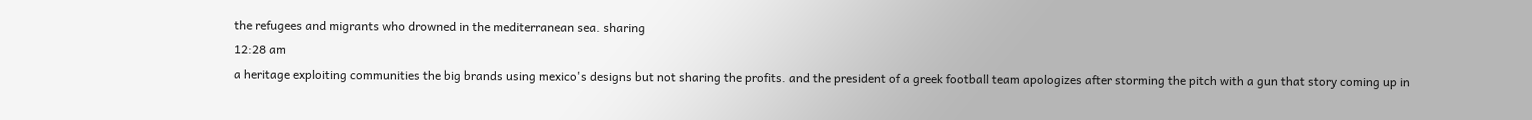the refugees and migrants who drowned in the mediterranean sea. sharing
12:28 am
a heritage exploiting communities the big brands using mexico's designs but not sharing the profits. and the president of a greek football team apologizes after storming the pitch with a gun that story coming up in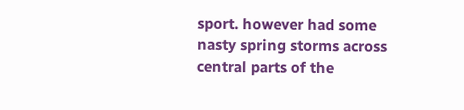sport. however had some nasty spring storms across central parts of the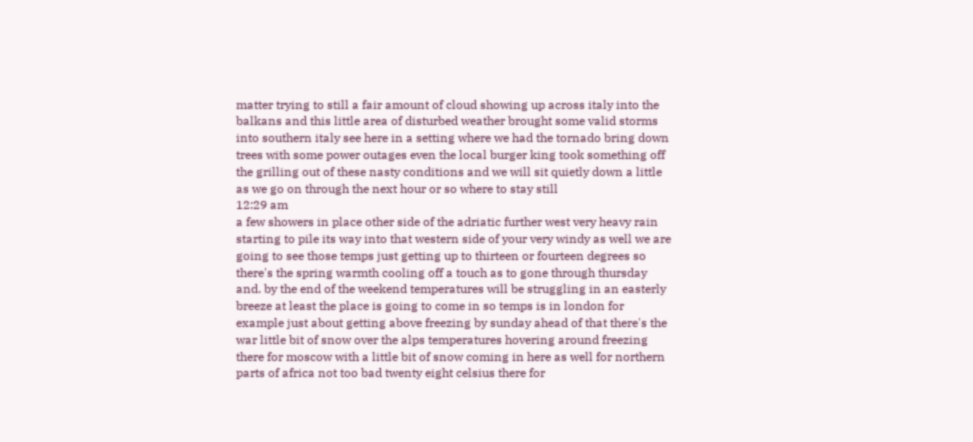matter trying to still a fair amount of cloud showing up across italy into the balkans and this little area of disturbed weather brought some valid storms into southern italy see here in a setting where we had the tornado bring down trees with some power outages even the local burger king took something off the grilling out of these nasty conditions and we will sit quietly down a little as we go on through the next hour or so where to stay still
12:29 am
a few showers in place other side of the adriatic further west very heavy rain starting to pile its way into that western side of your very windy as well we are going to see those temps just getting up to thirteen or fourteen degrees so there's the spring warmth cooling off a touch as to gone through thursday and. by the end of the weekend temperatures will be struggling in an easterly breeze at least the place is going to come in so temps is in london for example just about getting above freezing by sunday ahead of that there's the war little bit of snow over the alps temperatures hovering around freezing there for moscow with a little bit of snow coming in here as well for northern parts of africa not too bad twenty eight celsius there for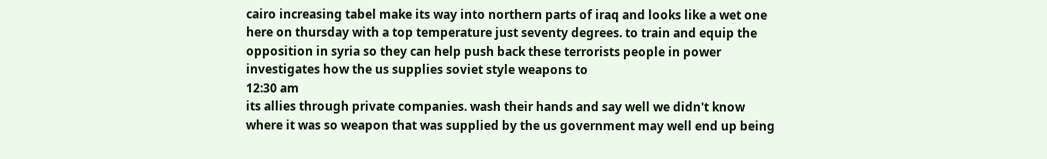cairo increasing tabel make its way into northern parts of iraq and looks like a wet one here on thursday with a top temperature just seventy degrees. to train and equip the opposition in syria so they can help push back these terrorists people in power investigates how the us supplies soviet style weapons to
12:30 am
its allies through private companies. wash their hands and say well we didn't know where it was so weapon that was supplied by the us government may well end up being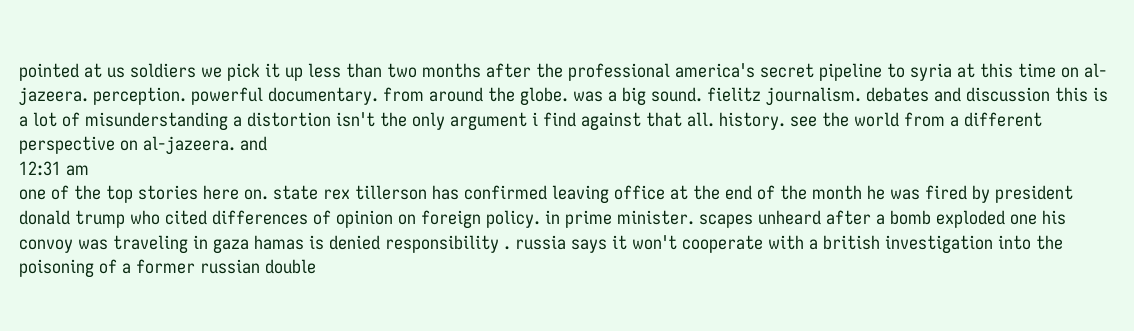pointed at us soldiers we pick it up less than two months after the professional america's secret pipeline to syria at this time on al-jazeera. perception. powerful documentary. from around the globe. was a big sound. fielitz journalism. debates and discussion this is a lot of misunderstanding a distortion isn't the only argument i find against that all. history. see the world from a different perspective on al-jazeera. and
12:31 am
one of the top stories here on. state rex tillerson has confirmed leaving office at the end of the month he was fired by president donald trump who cited differences of opinion on foreign policy. in prime minister. scapes unheard after a bomb exploded one his convoy was traveling in gaza hamas is denied responsibility . russia says it won't cooperate with a british investigation into the poisoning of a former russian double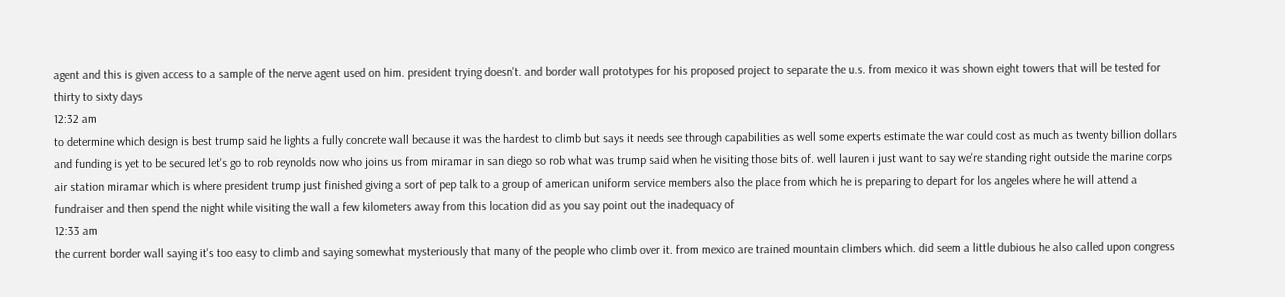agent and this is given access to a sample of the nerve agent used on him. president trying doesn't. and border wall prototypes for his proposed project to separate the u.s. from mexico it was shown eight towers that will be tested for thirty to sixty days
12:32 am
to determine which design is best trump said he lights a fully concrete wall because it was the hardest to climb but says it needs see through capabilities as well some experts estimate the war could cost as much as twenty billion dollars and funding is yet to be secured let's go to rob reynolds now who joins us from miramar in san diego so rob what was trump said when he visiting those bits of. well lauren i just want to say we're standing right outside the marine corps air station miramar which is where president trump just finished giving a sort of pep talk to a group of american uniform service members also the place from which he is preparing to depart for los angeles where he will attend a fundraiser and then spend the night while visiting the wall a few kilometers away from this location did as you say point out the inadequacy of
12:33 am
the current border wall saying it's too easy to climb and saying somewhat mysteriously that many of the people who climb over it. from mexico are trained mountain climbers which. did seem a little dubious he also called upon congress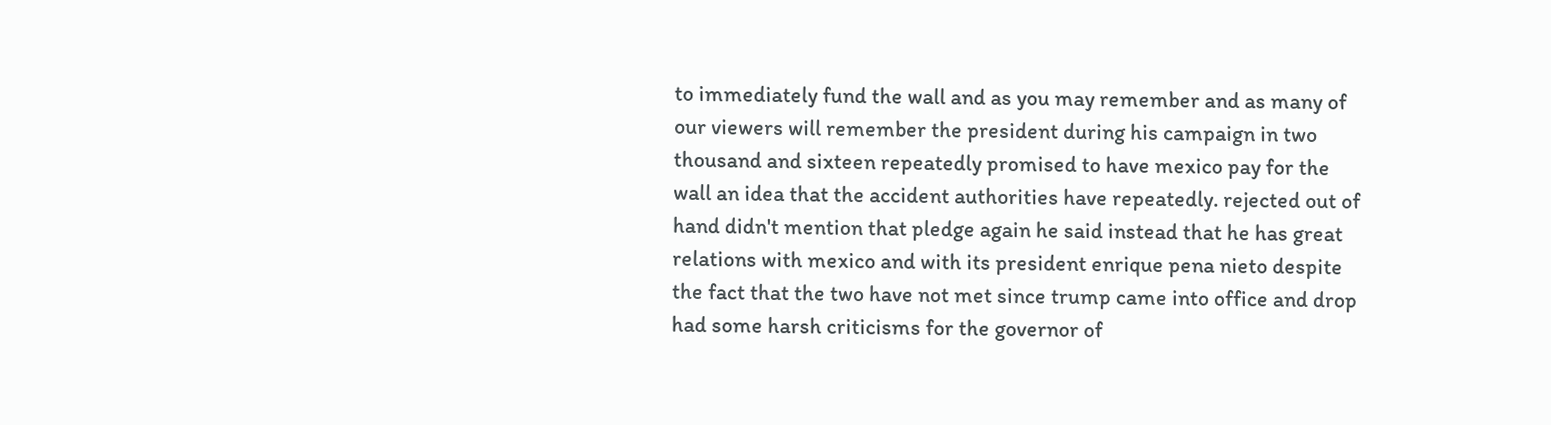to immediately fund the wall and as you may remember and as many of our viewers will remember the president during his campaign in two thousand and sixteen repeatedly promised to have mexico pay for the wall an idea that the accident authorities have repeatedly. rejected out of hand didn't mention that pledge again he said instead that he has great relations with mexico and with its president enrique pena nieto despite the fact that the two have not met since trump came into office and drop had some harsh criticisms for the governor of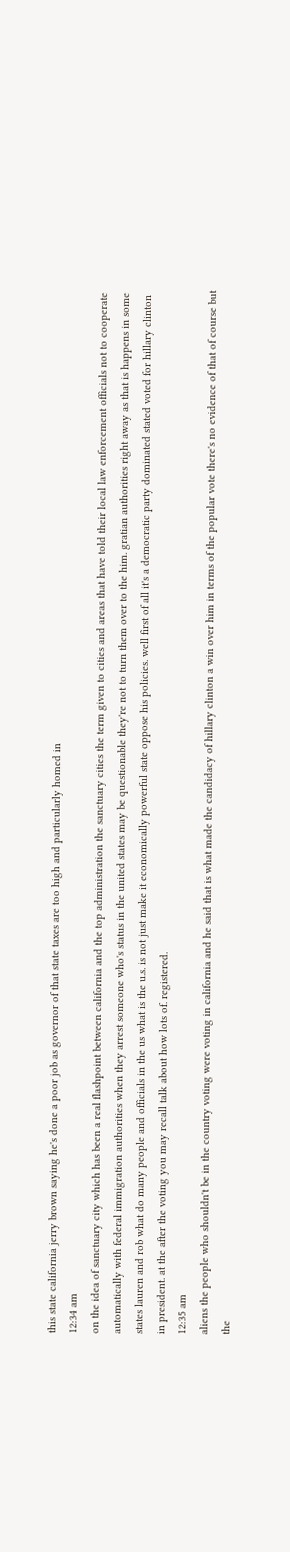this state california jerry brown saying he's done a poor job as governor of that state taxes are too high and particularly homed in
12:34 am
on the idea of sanctuary city which has been a real flashpoint between california and the top administration the sanctuary cities the term given to cities and areas that have told their local law enforcement officials not to cooperate automatically with federal immigration authorities when they arrest someone who's status in the united states may be questionable they're not to turn them over to the him. gratian authorities right away as that is happens in some states lauren and rob what do many people and officials in the us what is the u.s. is not just make it economically powerful state oppose his policies. well first of all it's a democratic party dominated stated voted for hillary clinton in president. at the after the voting you may recall talk about how lots of. registered.
12:35 am
aliens the people who shouldn't be in the country voting were voting in california and he said that is what made the candidacy of hillary clinton a win over him in terms of the popular vote there's no evidence of that of course but the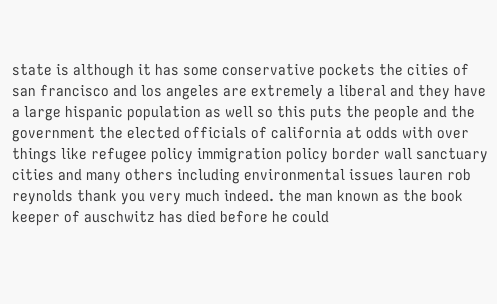state is although it has some conservative pockets the cities of san francisco and los angeles are extremely a liberal and they have a large hispanic population as well so this puts the people and the government the elected officials of california at odds with over things like refugee policy immigration policy border wall sanctuary cities and many others including environmental issues lauren rob reynolds thank you very much indeed. the man known as the book keeper of auschwitz has died before he could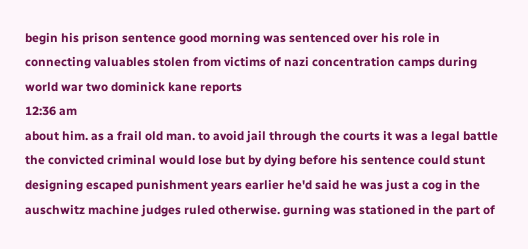begin his prison sentence good morning was sentenced over his role in connecting valuables stolen from victims of nazi concentration camps during world war two dominick kane reports
12:36 am
about him. as a frail old man. to avoid jail through the courts it was a legal battle the convicted criminal would lose but by dying before his sentence could stunt designing escaped punishment years earlier he'd said he was just a cog in the auschwitz machine judges ruled otherwise. gurning was stationed in the part of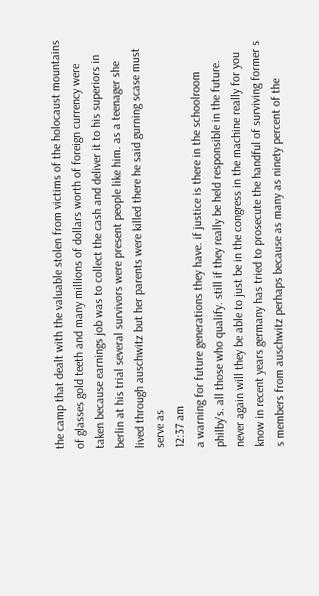the camp that dealt with the valuable stolen from victims of the holocaust mountains of glasses gold teeth and many millions of dollars worth of foreign currency were taken because earnings job was to collect the cash and deliver it to his superiors in berlin at his trial several survivors were present people like him. as a teenager she lived through auschwitz but her parents were killed there he said gurning scase must serve as
12:37 am
a warning for future generations they have. if justice is there in the schoolroom philby's. all those who qualify. still if they really be held responsible in the future. never again will they be able to just be in the congress in the machine really for you know in recent years germany has tried to prosecute the handful of surviving former s s members from auschwitz perhaps because as many as ninety percent of the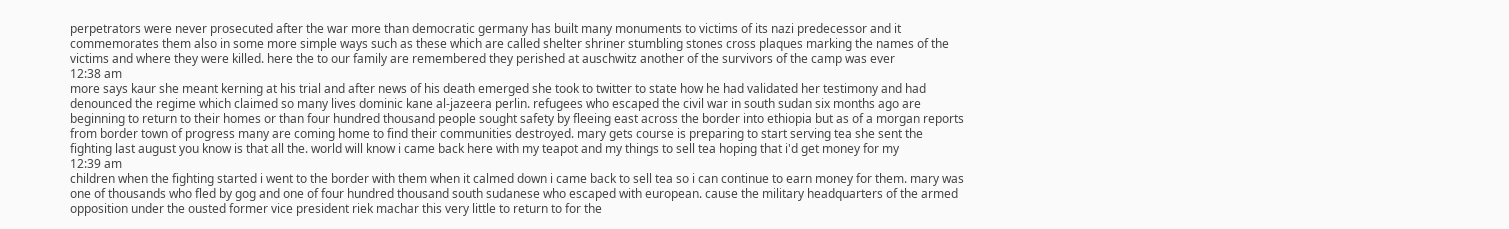perpetrators were never prosecuted after the war more than democratic germany has built many monuments to victims of its nazi predecessor and it commemorates them also in some more simple ways such as these which are called shelter shriner stumbling stones cross plaques marking the names of the victims and where they were killed. here the to our family are remembered they perished at auschwitz another of the survivors of the camp was ever
12:38 am
more says kaur she meant kerning at his trial and after news of his death emerged she took to twitter to state how he had validated her testimony and had denounced the regime which claimed so many lives dominic kane al-jazeera perlin. refugees who escaped the civil war in south sudan six months ago are beginning to return to their homes or than four hundred thousand people sought safety by fleeing east across the border into ethiopia but as of a morgan reports from border town of progress many are coming home to find their communities destroyed. mary gets course is preparing to start serving tea she sent the fighting last august you know is that all the. world will know i came back here with my teapot and my things to sell tea hoping that i'd get money for my
12:39 am
children when the fighting started i went to the border with them when it calmed down i came back to sell tea so i can continue to earn money for them. mary was one of thousands who fled by gog and one of four hundred thousand south sudanese who escaped with european. cause the military headquarters of the armed opposition under the ousted former vice president riek machar this very little to return to for the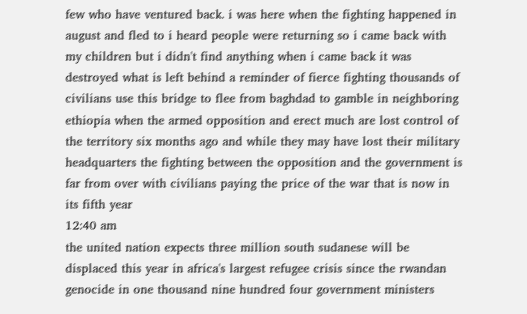few who have ventured back. i was here when the fighting happened in august and fled to i heard people were returning so i came back with my children but i didn't find anything when i came back it was destroyed what is left behind a reminder of fierce fighting thousands of civilians use this bridge to flee from baghdad to gamble in neighboring ethiopia when the armed opposition and erect much are lost control of the territory six months ago and while they may have lost their military headquarters the fighting between the opposition and the government is far from over with civilians paying the price of the war that is now in its fifth year
12:40 am
the united nation expects three million south sudanese will be displaced this year in africa's largest refugee crisis since the rwandan genocide in one thousand nine hundred four government ministers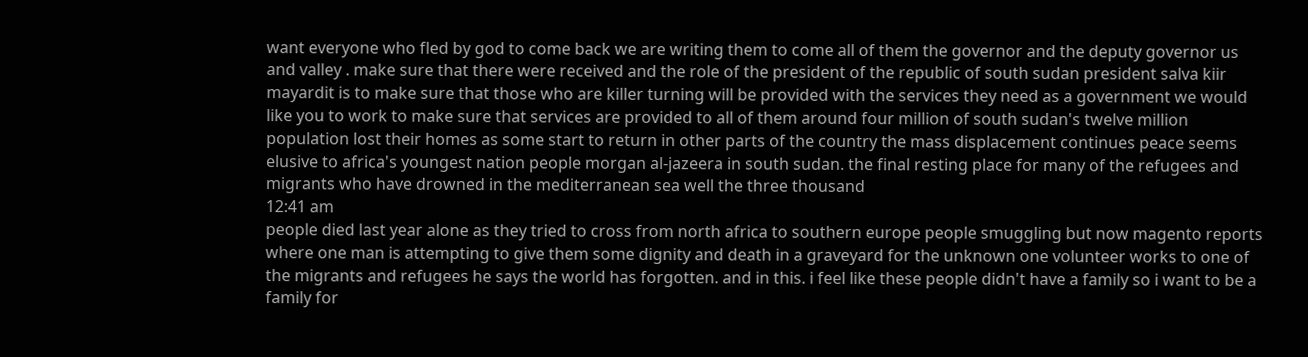want everyone who fled by god to come back we are writing them to come all of them the governor and the deputy governor us and valley . make sure that there were received and the role of the president of the republic of south sudan president salva kiir mayardit is to make sure that those who are killer turning will be provided with the services they need as a government we would like you to work to make sure that services are provided to all of them around four million of south sudan's twelve million population lost their homes as some start to return in other parts of the country the mass displacement continues peace seems elusive to africa's youngest nation people morgan al-jazeera in south sudan. the final resting place for many of the refugees and migrants who have drowned in the mediterranean sea well the three thousand
12:41 am
people died last year alone as they tried to cross from north africa to southern europe people smuggling but now magento reports where one man is attempting to give them some dignity and death in a graveyard for the unknown one volunteer works to one of the migrants and refugees he says the world has forgotten. and in this. i feel like these people didn't have a family so i want to be a family for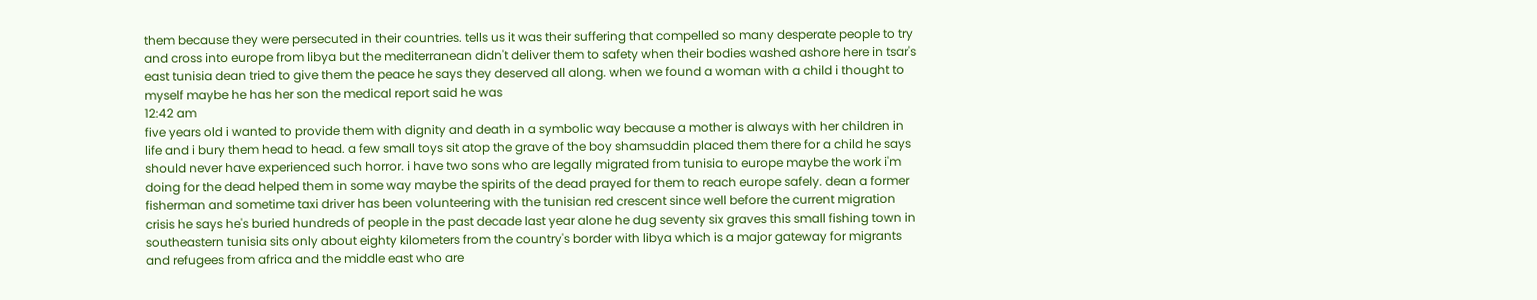them because they were persecuted in their countries. tells us it was their suffering that compelled so many desperate people to try and cross into europe from libya but the mediterranean didn't deliver them to safety when their bodies washed ashore here in tsar's east tunisia dean tried to give them the peace he says they deserved all along. when we found a woman with a child i thought to myself maybe he has her son the medical report said he was
12:42 am
five years old i wanted to provide them with dignity and death in a symbolic way because a mother is always with her children in life and i bury them head to head. a few small toys sit atop the grave of the boy shamsuddin placed them there for a child he says should never have experienced such horror. i have two sons who are legally migrated from tunisia to europe maybe the work i'm doing for the dead helped them in some way maybe the spirits of the dead prayed for them to reach europe safely. dean a former fisherman and sometime taxi driver has been volunteering with the tunisian red crescent since well before the current migration crisis he says he's buried hundreds of people in the past decade last year alone he dug seventy six graves this small fishing town in southeastern tunisia sits only about eighty kilometers from the country's border with libya which is a major gateway for migrants and refugees from africa and the middle east who are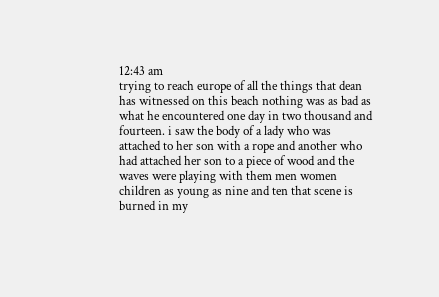12:43 am
trying to reach europe of all the things that dean has witnessed on this beach nothing was as bad as what he encountered one day in two thousand and fourteen. i saw the body of a lady who was attached to her son with a rope and another who had attached her son to a piece of wood and the waves were playing with them men women children as young as nine and ten that scene is burned in my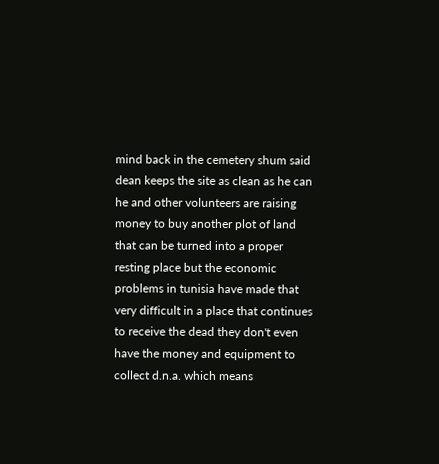mind back in the cemetery shum said dean keeps the site as clean as he can he and other volunteers are raising money to buy another plot of land that can be turned into a proper resting place but the economic problems in tunisia have made that very difficult in a place that continues to receive the dead they don't even have the money and equipment to collect d.n.a. which means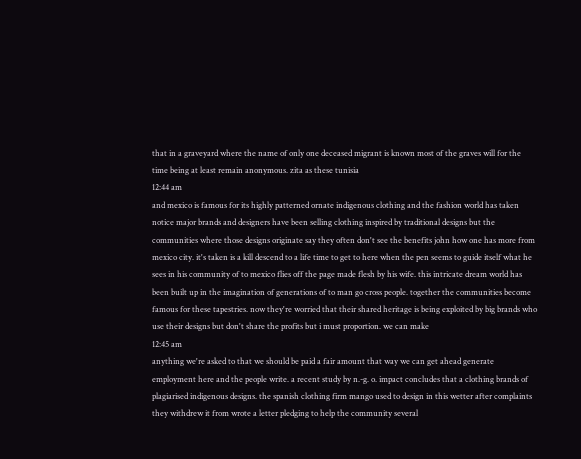that in a graveyard where the name of only one deceased migrant is known most of the graves will for the time being at least remain anonymous. zita as these tunisia
12:44 am
and mexico is famous for its highly patterned ornate indigenous clothing and the fashion world has taken notice major brands and designers have been selling clothing inspired by traditional designs but the communities where those designs originate say they often don't see the benefits john how one has more from mexico city. it's taken is a kill descend to a life time to get to here when the pen seems to guide itself what he sees in his community of to mexico flies off the page made flesh by his wife. this intricate dream world has been built up in the imagination of generations of to man go cross people. together the communities become famous for these tapestries. now they're worried that their shared heritage is being exploited by big brands who use their designs but don't share the profits but i must proportion. we can make
12:45 am
anything we're asked to that we should be paid a fair amount that way we can get ahead generate employment here and the people write. a recent study by n.-g. o. impact concludes that a clothing brands of plagiarised indigenous designs. the spanish clothing firm mango used to design in this wetter after complaints they withdrew it from wrote a letter pledging to help the community several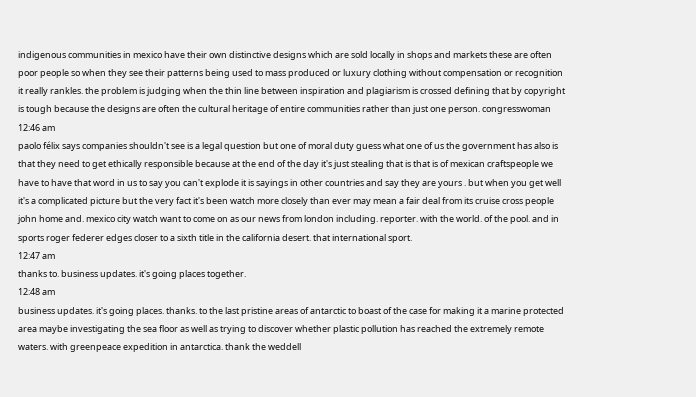indigenous communities in mexico have their own distinctive designs which are sold locally in shops and markets these are often poor people so when they see their patterns being used to mass produced or luxury clothing without compensation or recognition it really rankles. the problem is judging when the thin line between inspiration and plagiarism is crossed defining that by copyright is tough because the designs are often the cultural heritage of entire communities rather than just one person. congresswoman
12:46 am
paolo félix says companies shouldn't see is a legal question but one of moral duty guess what one of us the government has also is that they need to get ethically responsible because at the end of the day it's just stealing that is that is of mexican craftspeople we have to have that word in us to say you can't explode it is sayings in other countries and say they are yours . but when you get well it's a complicated picture but the very fact it's been watch more closely than ever may mean a fair deal from its cruise cross people john home and. mexico city watch want to come on as our news from london including. reporter. with the world. of the pool. and in sports roger federer edges closer to a sixth title in the california desert. that international sport.
12:47 am
thanks to. business updates. it's going places together.
12:48 am
business updates. it's going places. thanks. to the last pristine areas of antarctic to boast of the case for making it a marine protected area maybe investigating the sea floor as well as trying to discover whether plastic pollution has reached the extremely remote waters. with greenpeace expedition in antarctica. thank the weddell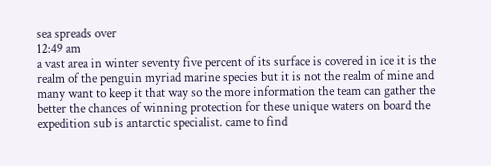sea spreads over
12:49 am
a vast area in winter seventy five percent of its surface is covered in ice it is the realm of the penguin myriad marine species but it is not the realm of mine and many want to keep it that way so the more information the team can gather the better the chances of winning protection for these unique waters on board the expedition sub is antarctic specialist. came to find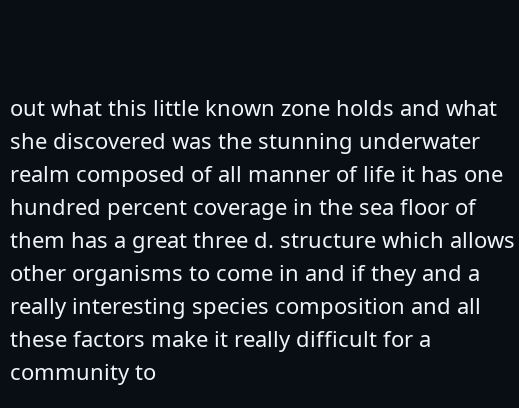out what this little known zone holds and what she discovered was the stunning underwater realm composed of all manner of life it has one hundred percent coverage in the sea floor of them has a great three d. structure which allows other organisms to come in and if they and a really interesting species composition and all these factors make it really difficult for a community to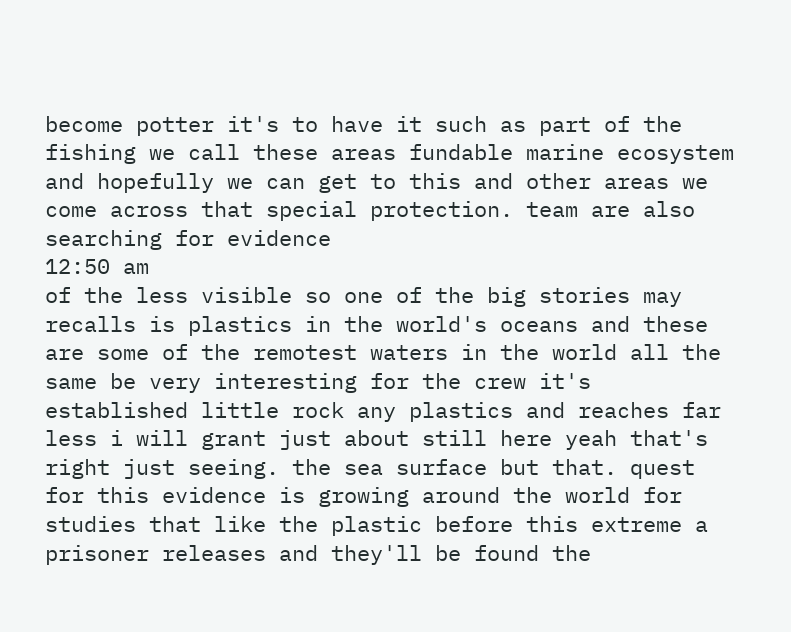become potter it's to have it such as part of the fishing we call these areas fundable marine ecosystem and hopefully we can get to this and other areas we come across that special protection. team are also searching for evidence
12:50 am
of the less visible so one of the big stories may recalls is plastics in the world's oceans and these are some of the remotest waters in the world all the same be very interesting for the crew it's established little rock any plastics and reaches far less i will grant just about still here yeah that's right just seeing. the sea surface but that. quest for this evidence is growing around the world for studies that like the plastic before this extreme a prisoner releases and they'll be found the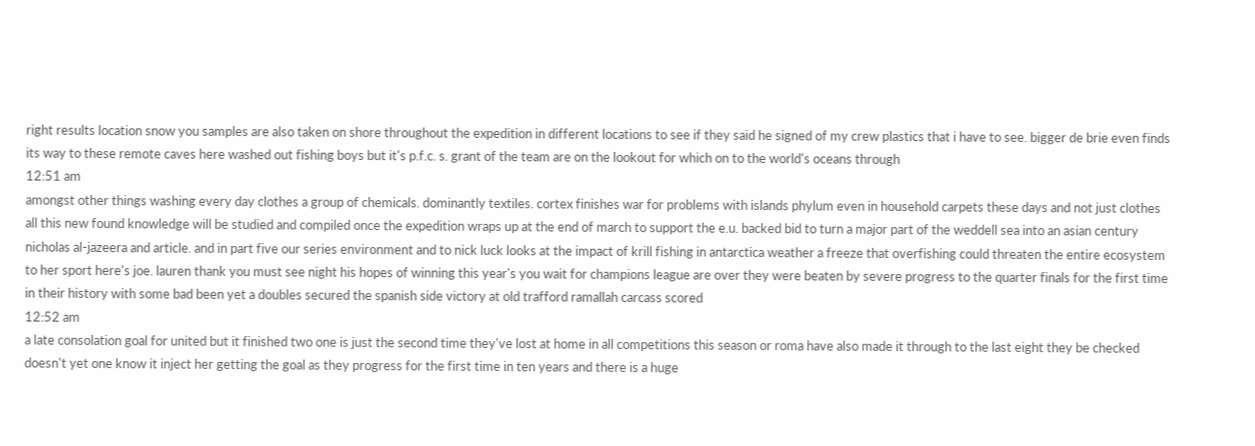right results location snow you samples are also taken on shore throughout the expedition in different locations to see if they said he signed of my crew plastics that i have to see. bigger de brie even finds its way to these remote caves here washed out fishing boys but it's p.f.c. s. grant of the team are on the lookout for which on to the world's oceans through
12:51 am
amongst other things washing every day clothes a group of chemicals. dominantly textiles. cortex finishes war for problems with islands phylum even in household carpets these days and not just clothes all this new found knowledge will be studied and compiled once the expedition wraps up at the end of march to support the e.u. backed bid to turn a major part of the weddell sea into an asian century nicholas al-jazeera and article. and in part five our series environment and to nick luck looks at the impact of krill fishing in antarctica weather a freeze that overfishing could threaten the entire ecosystem to her sport here's joe. lauren thank you must see night his hopes of winning this year's you wait for champions league are over they were beaten by severe progress to the quarter finals for the first time in their history with some bad been yet a doubles secured the spanish side victory at old trafford ramallah carcass scored
12:52 am
a late consolation goal for united but it finished two one is just the second time they've lost at home in all competitions this season or roma have also made it through to the last eight they be checked doesn't yet one know it inject her getting the goal as they progress for the first time in ten years and there is a huge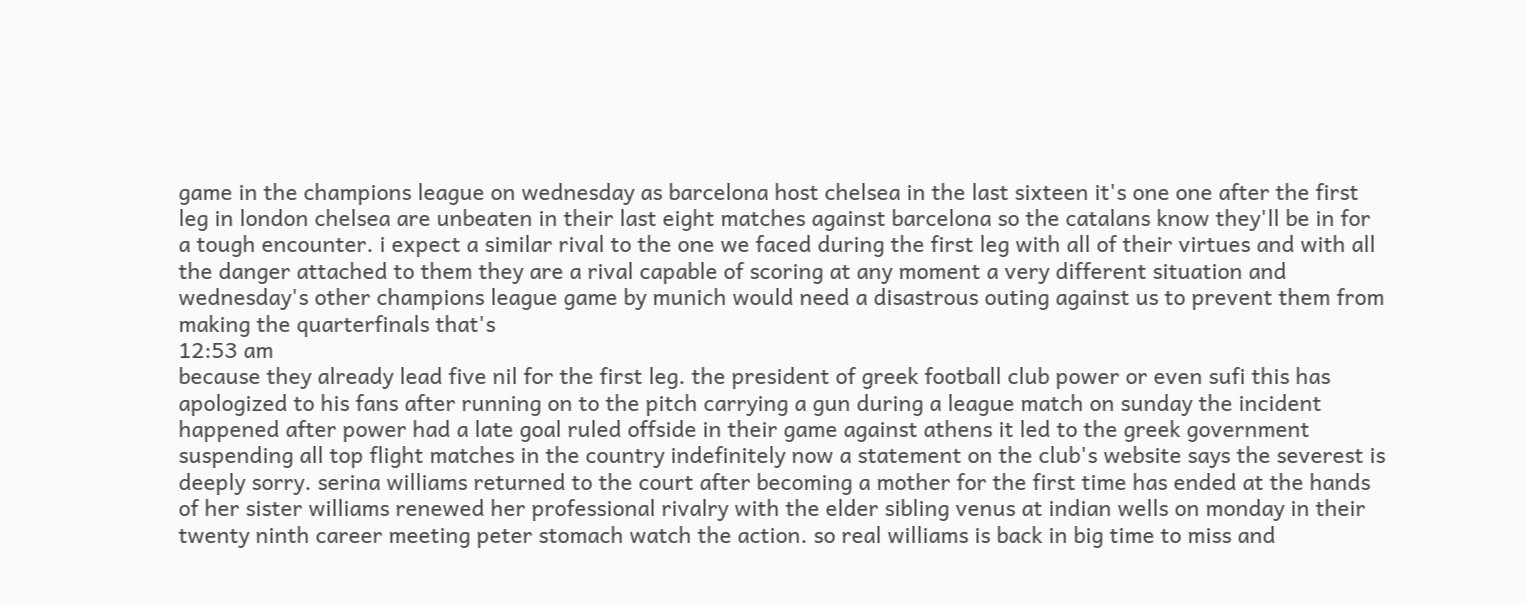game in the champions league on wednesday as barcelona host chelsea in the last sixteen it's one one after the first leg in london chelsea are unbeaten in their last eight matches against barcelona so the catalans know they'll be in for a tough encounter. i expect a similar rival to the one we faced during the first leg with all of their virtues and with all the danger attached to them they are a rival capable of scoring at any moment a very different situation and wednesday's other champions league game by munich would need a disastrous outing against us to prevent them from making the quarterfinals that's
12:53 am
because they already lead five nil for the first leg. the president of greek football club power or even sufi this has apologized to his fans after running on to the pitch carrying a gun during a league match on sunday the incident happened after power had a late goal ruled offside in their game against athens it led to the greek government suspending all top flight matches in the country indefinitely now a statement on the club's website says the severest is deeply sorry. serina williams returned to the court after becoming a mother for the first time has ended at the hands of her sister williams renewed her professional rivalry with the elder sibling venus at indian wells on monday in their twenty ninth career meeting peter stomach watch the action. so real williams is back in big time to miss and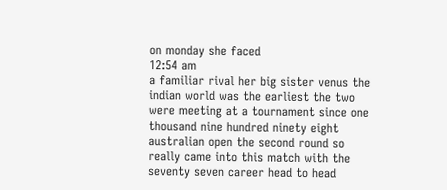on monday she faced
12:54 am
a familiar rival her big sister venus the indian world was the earliest the two were meeting at a tournament since one thousand nine hundred ninety eight australian open the second round so really came into this match with the seventy seven career head to head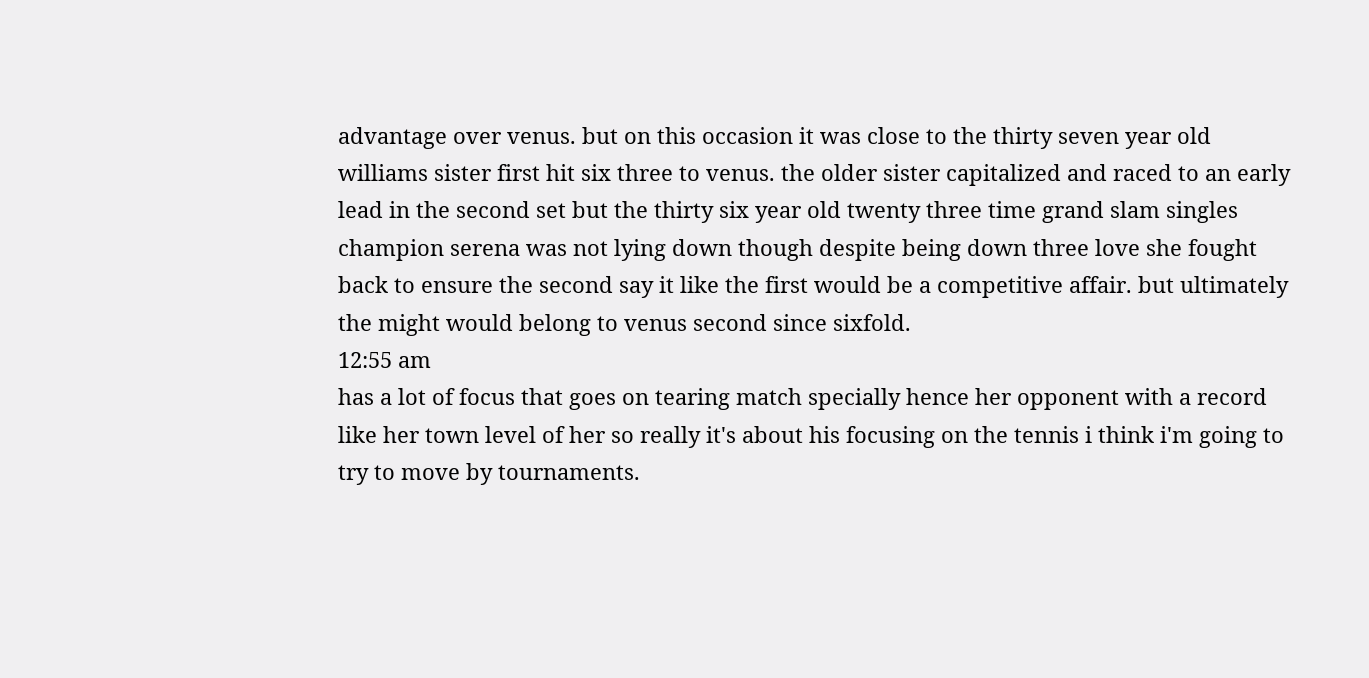advantage over venus. but on this occasion it was close to the thirty seven year old williams sister first hit six three to venus. the older sister capitalized and raced to an early lead in the second set but the thirty six year old twenty three time grand slam singles champion serena was not lying down though despite being down three love she fought back to ensure the second say it like the first would be a competitive affair. but ultimately the might would belong to venus second since sixfold.
12:55 am
has a lot of focus that goes on tearing match specially hence her opponent with a record like her town level of her so really it's about his focusing on the tennis i think i'm going to try to move by tournaments.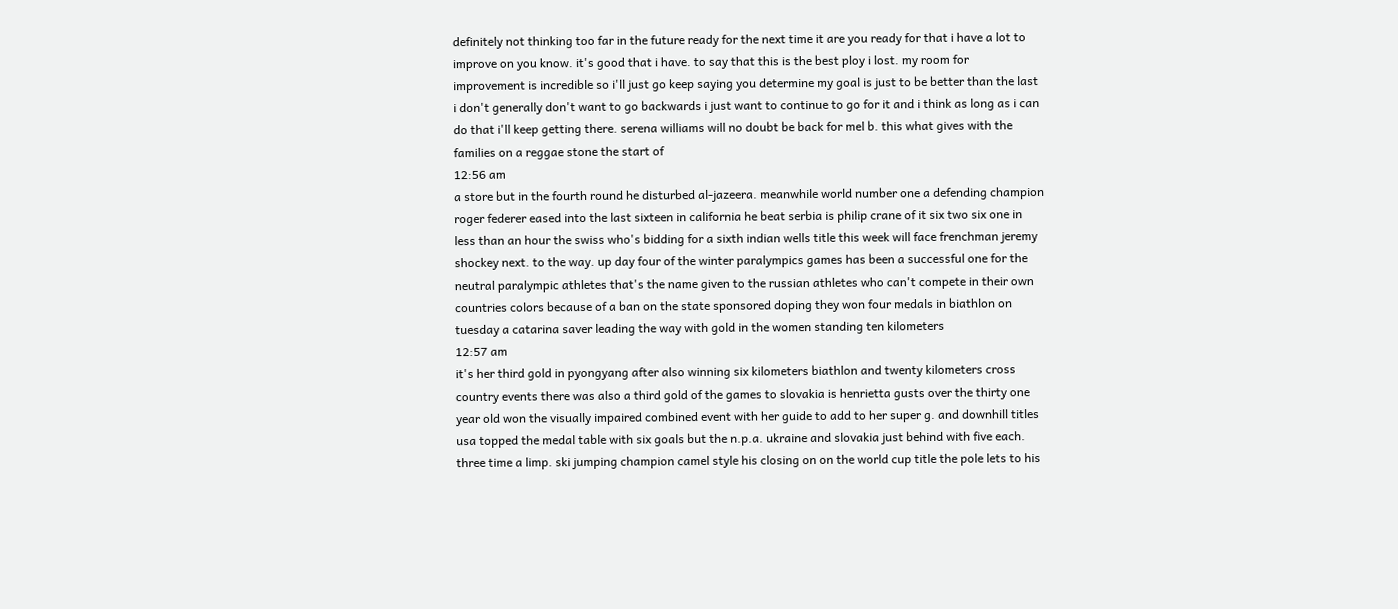definitely not thinking too far in the future ready for the next time it are you ready for that i have a lot to improve on you know. it's good that i have. to say that this is the best ploy i lost. my room for improvement is incredible so i'll just go keep saying you determine my goal is just to be better than the last i don't generally don't want to go backwards i just want to continue to go for it and i think as long as i can do that i'll keep getting there. serena williams will no doubt be back for mel b. this what gives with the families on a reggae stone the start of
12:56 am
a store but in the fourth round he disturbed al-jazeera. meanwhile world number one a defending champion roger federer eased into the last sixteen in california he beat serbia is philip crane of it six two six one in less than an hour the swiss who's bidding for a sixth indian wells title this week will face frenchman jeremy shockey next. to the way. up day four of the winter paralympics games has been a successful one for the neutral paralympic athletes that's the name given to the russian athletes who can't compete in their own countries colors because of a ban on the state sponsored doping they won four medals in biathlon on tuesday a catarina saver leading the way with gold in the women standing ten kilometers
12:57 am
it's her third gold in pyongyang after also winning six kilometers biathlon and twenty kilometers cross country events there was also a third gold of the games to slovakia is henrietta gusts over the thirty one year old won the visually impaired combined event with her guide to add to her super g. and downhill titles usa topped the medal table with six goals but the n.p.a. ukraine and slovakia just behind with five each. three time a limp. ski jumping champion camel style his closing on on the world cup title the pole lets to his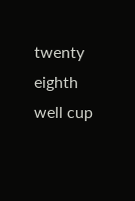twenty eighth well cup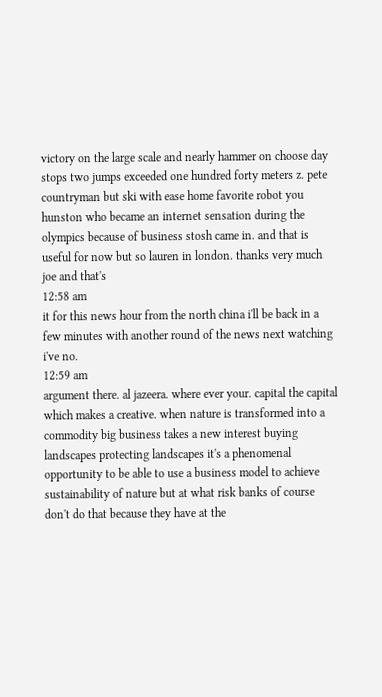victory on the large scale and nearly hammer on choose day stops two jumps exceeded one hundred forty meters z. pete countryman but ski with ease home favorite robot you hunston who became an internet sensation during the olympics because of business stosh came in. and that is useful for now but so lauren in london. thanks very much joe and that's
12:58 am
it for this news hour from the north china i'll be back in a few minutes with another round of the news next watching i've no.
12:59 am
argument there. al jazeera. where ever your. capital the capital which makes a creative. when nature is transformed into a commodity big business takes a new interest buying landscapes protecting landscapes it's a phenomenal opportunity to be able to use a business model to achieve sustainability of nature but at what risk banks of course don't do that because they have at the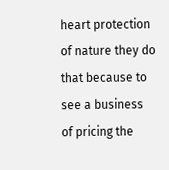heart protection of nature they do that because to see a business of pricing the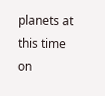planets at this time on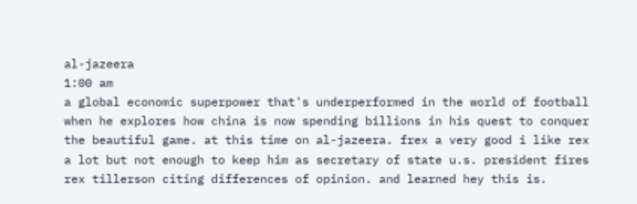al-jazeera
1:00 am
a global economic superpower that's underperformed in the world of football when he explores how china is now spending billions in his quest to conquer the beautiful game. at this time on al-jazeera. frex a very good i like rex a lot but not enough to keep him as secretary of state u.s. president fires rex tillerson citing differences of opinion. and learned hey this is.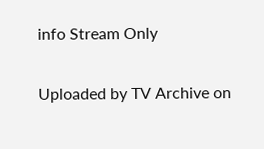info Stream Only

Uploaded by TV Archive on